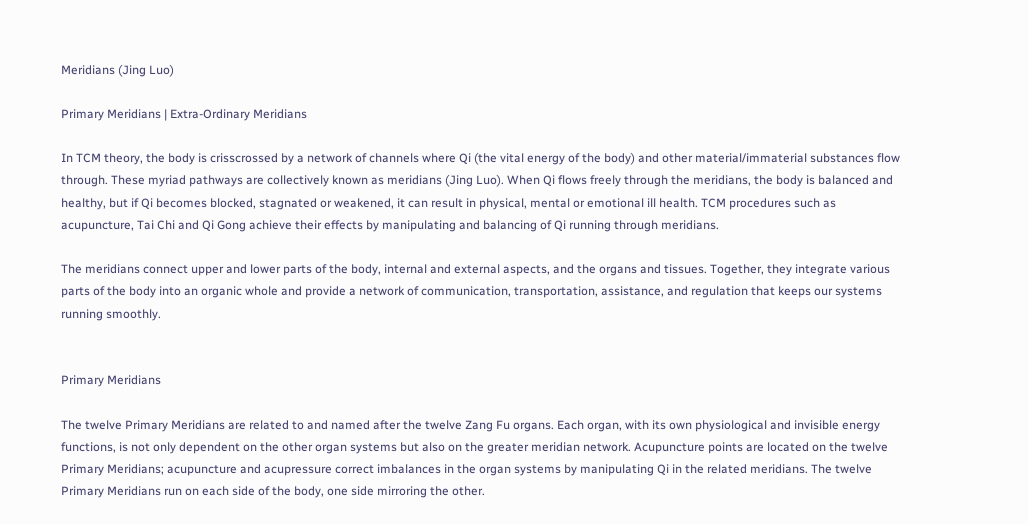Meridians (Jing Luo)

Primary Meridians | Extra-Ordinary Meridians

In TCM theory, the body is crisscrossed by a network of channels where Qi (the vital energy of the body) and other material/immaterial substances flow through. These myriad pathways are collectively known as meridians (Jing Luo). When Qi flows freely through the meridians, the body is balanced and healthy, but if Qi becomes blocked, stagnated or weakened, it can result in physical, mental or emotional ill health. TCM procedures such as acupuncture, Tai Chi and Qi Gong achieve their effects by manipulating and balancing of Qi running through meridians.

The meridians connect upper and lower parts of the body, internal and external aspects, and the organs and tissues. Together, they integrate various parts of the body into an organic whole and provide a network of communication, transportation, assistance, and regulation that keeps our systems running smoothly.


Primary Meridians

The twelve Primary Meridians are related to and named after the twelve Zang Fu organs. Each organ, with its own physiological and invisible energy functions, is not only dependent on the other organ systems but also on the greater meridian network. Acupuncture points are located on the twelve Primary Meridians; acupuncture and acupressure correct imbalances in the organ systems by manipulating Qi in the related meridians. The twelve Primary Meridians run on each side of the body, one side mirroring the other.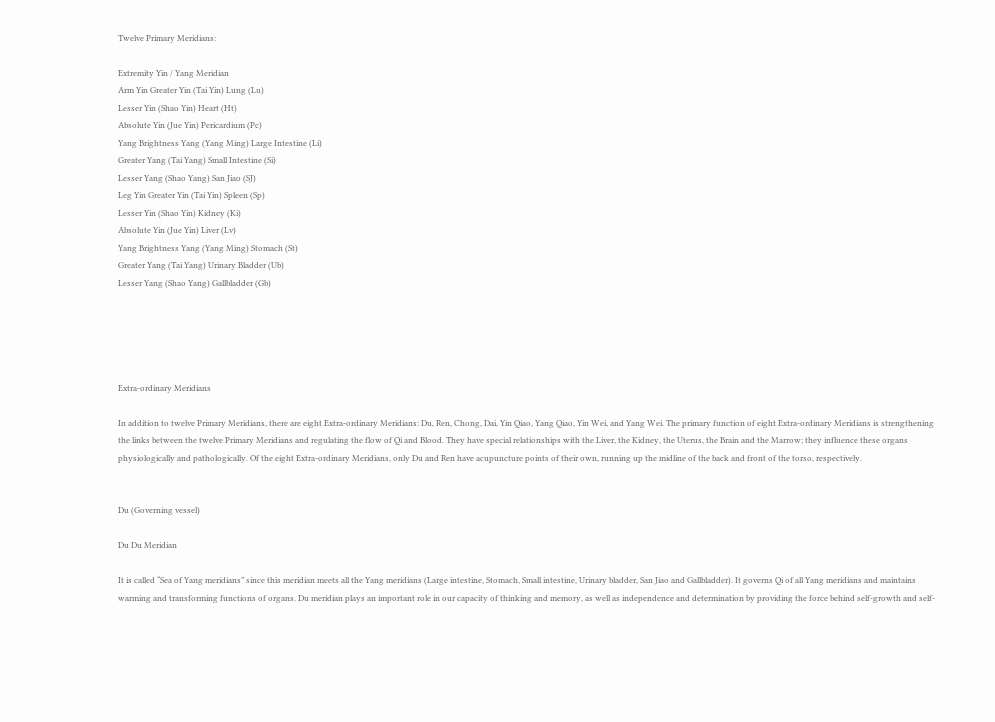Twelve Primary Meridians:

Extremity Yin / Yang Meridian
Arm Yin Greater Yin (Tai Yin) Lung (Lu)
Lesser Yin (Shao Yin) Heart (Ht)
Absolute Yin (Jue Yin) Pericardium (Pc)
Yang Brightness Yang (Yang Ming) Large Intestine (Li)
Greater Yang (Tai Yang) Small Intestine (Si)
Lesser Yang (Shao Yang) San Jiao (SJ)
Leg Yin Greater Yin (Tai Yin) Spleen (Sp)
Lesser Yin (Shao Yin) Kidney (Ki)
Absolute Yin (Jue Yin) Liver (Lv)
Yang Brightness Yang (Yang Ming) Stomach (St)
Greater Yang (Tai Yang) Urinary Bladder (Ub)
Lesser Yang (Shao Yang) Gallbladder (Gb)





Extra-ordinary Meridians

In addition to twelve Primary Meridians, there are eight Extra-ordinary Meridians: Du, Ren, Chong, Dai, Yin Qiao, Yang Qiao, Yin Wei, and Yang Wei. The primary function of eight Extra-ordinary Meridians is strengthening the links between the twelve Primary Meridians and regulating the flow of Qi and Blood. They have special relationships with the Liver, the Kidney, the Uterus, the Brain and the Marrow; they influence these organs physiologically and pathologically. Of the eight Extra-ordinary Meridians, only Du and Ren have acupuncture points of their own, running up the midline of the back and front of the torso, respectively.


Du (Governing vessel)

Du Du Meridian

It is called “Sea of Yang meridians” since this meridian meets all the Yang meridians (Large intestine, Stomach, Small intestine, Urinary bladder, San Jiao and Gallbladder). It governs Qi of all Yang meridians and maintains warming and transforming functions of organs. Du meridian plays an important role in our capacity of thinking and memory, as well as independence and determination by providing the force behind self-growth and self-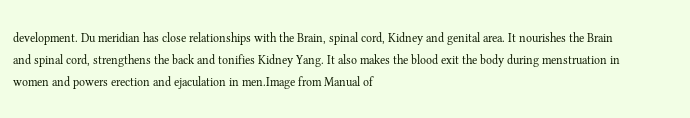development. Du meridian has close relationships with the Brain, spinal cord, Kidney and genital area. It nourishes the Brain and spinal cord, strengthens the back and tonifies Kidney Yang. It also makes the blood exit the body during menstruation in women and powers erection and ejaculation in men.Image from Manual of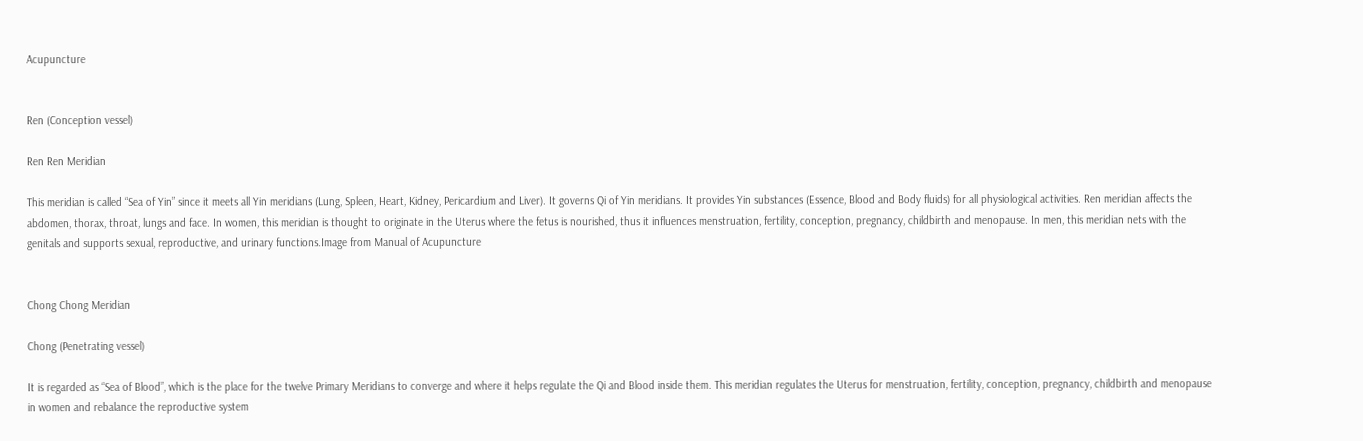Acupuncture


Ren (Conception vessel)

Ren Ren Meridian

This meridian is called “Sea of Yin” since it meets all Yin meridians (Lung, Spleen, Heart, Kidney, Pericardium and Liver). It governs Qi of Yin meridians. It provides Yin substances (Essence, Blood and Body fluids) for all physiological activities. Ren meridian affects the abdomen, thorax, throat, lungs and face. In women, this meridian is thought to originate in the Uterus where the fetus is nourished, thus it influences menstruation, fertility, conception, pregnancy, childbirth and menopause. In men, this meridian nets with the genitals and supports sexual, reproductive, and urinary functions.Image from Manual of Acupuncture


Chong Chong Meridian

Chong (Penetrating vessel)

It is regarded as “Sea of Blood”, which is the place for the twelve Primary Meridians to converge and where it helps regulate the Qi and Blood inside them. This meridian regulates the Uterus for menstruation, fertility, conception, pregnancy, childbirth and menopause in women and rebalance the reproductive system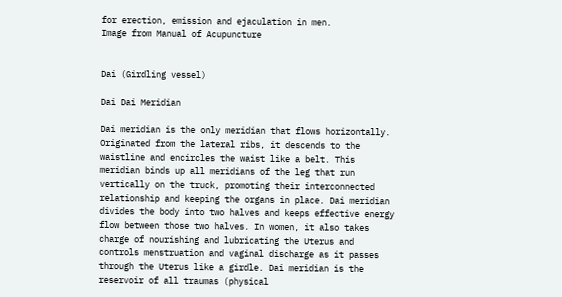for erection, emission and ejaculation in men.
Image from Manual of Acupuncture


Dai (Girdling vessel)

Dai Dai Meridian

Dai meridian is the only meridian that flows horizontally. Originated from the lateral ribs, it descends to the waistline and encircles the waist like a belt. This meridian binds up all meridians of the leg that run vertically on the truck, promoting their interconnected relationship and keeping the organs in place. Dai meridian divides the body into two halves and keeps effective energy flow between those two halves. In women, it also takes charge of nourishing and lubricating the Uterus and controls menstruation and vaginal discharge as it passes through the Uterus like a girdle. Dai meridian is the reservoir of all traumas (physical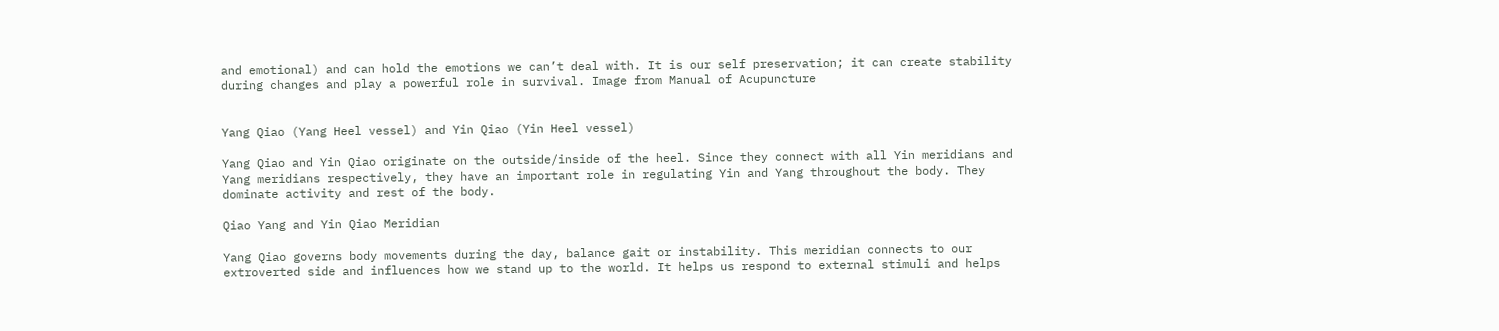and emotional) and can hold the emotions we can’t deal with. It is our self preservation; it can create stability during changes and play a powerful role in survival. Image from Manual of Acupuncture


Yang Qiao (Yang Heel vessel) and Yin Qiao (Yin Heel vessel)

Yang Qiao and Yin Qiao originate on the outside/inside of the heel. Since they connect with all Yin meridians and Yang meridians respectively, they have an important role in regulating Yin and Yang throughout the body. They dominate activity and rest of the body.

Qiao Yang and Yin Qiao Meridian

Yang Qiao governs body movements during the day, balance gait or instability. This meridian connects to our extroverted side and influences how we stand up to the world. It helps us respond to external stimuli and helps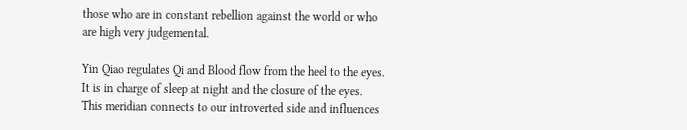those who are in constant rebellion against the world or who are high very judgemental.

Yin Qiao regulates Qi and Blood flow from the heel to the eyes. It is in charge of sleep at night and the closure of the eyes. This meridian connects to our introverted side and influences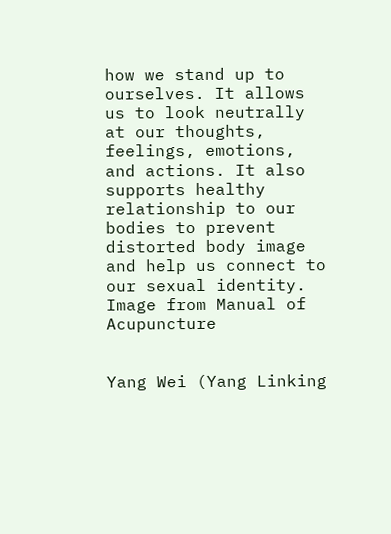how we stand up to ourselves. It allows us to look neutrally at our thoughts, feelings, emotions, and actions. It also supports healthy relationship to our bodies to prevent distorted body image and help us connect to our sexual identity. Image from Manual of Acupuncture


Yang Wei (Yang Linking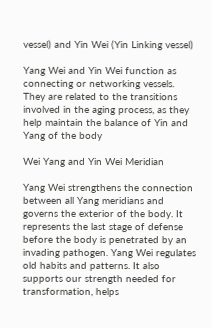vessel) and Yin Wei (Yin Linking vessel)

Yang Wei and Yin Wei function as connecting or networking vessels. They are related to the transitions involved in the aging process, as they help maintain the balance of Yin and Yang of the body

Wei Yang and Yin Wei Meridian

Yang Wei strengthens the connection between all Yang meridians and governs the exterior of the body. It represents the last stage of defense before the body is penetrated by an invading pathogen. Yang Wei regulates old habits and patterns. It also supports our strength needed for transformation, helps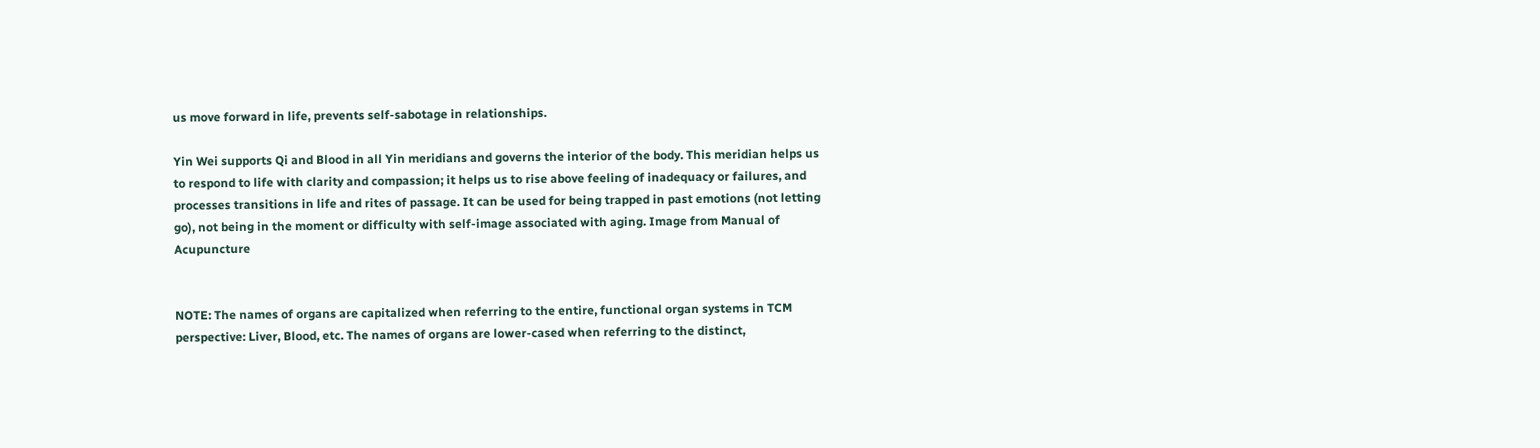us move forward in life, prevents self-sabotage in relationships.

Yin Wei supports Qi and Blood in all Yin meridians and governs the interior of the body. This meridian helps us to respond to life with clarity and compassion; it helps us to rise above feeling of inadequacy or failures, and processes transitions in life and rites of passage. It can be used for being trapped in past emotions (not letting go), not being in the moment or difficulty with self-image associated with aging. Image from Manual of Acupuncture


NOTE: The names of organs are capitalized when referring to the entire, functional organ systems in TCM perspective: Liver, Blood, etc. The names of organs are lower-cased when referring to the distinct,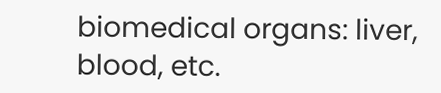biomedical organs: liver, blood, etc.